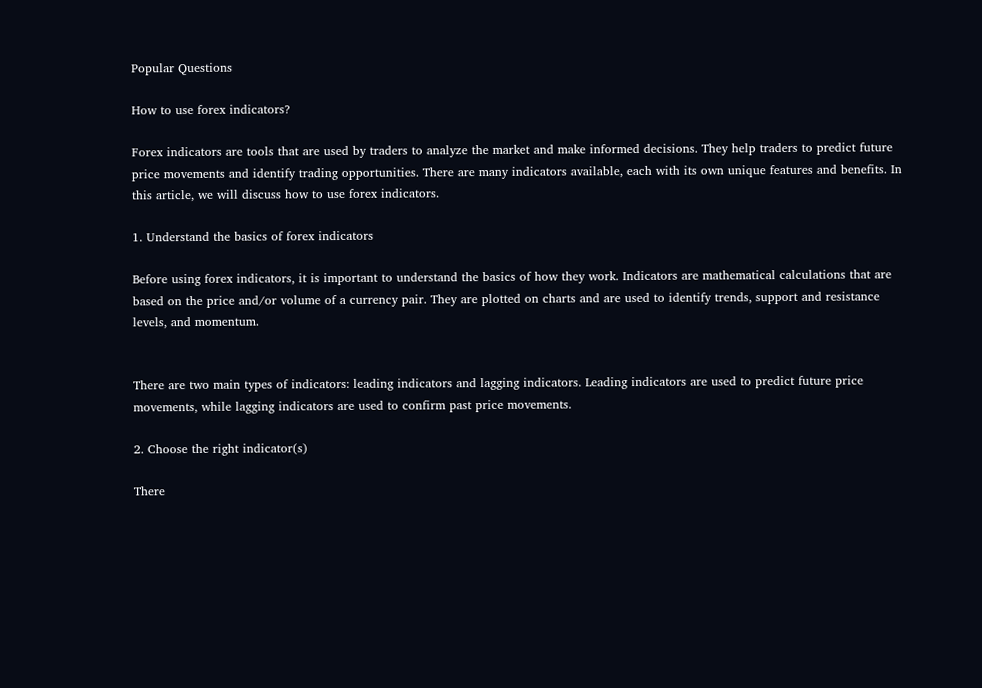Popular Questions

How to use forex indicators?

Forex indicators are tools that are used by traders to analyze the market and make informed decisions. They help traders to predict future price movements and identify trading opportunities. There are many indicators available, each with its own unique features and benefits. In this article, we will discuss how to use forex indicators.

1. Understand the basics of forex indicators

Before using forex indicators, it is important to understand the basics of how they work. Indicators are mathematical calculations that are based on the price and/or volume of a currency pair. They are plotted on charts and are used to identify trends, support and resistance levels, and momentum.


There are two main types of indicators: leading indicators and lagging indicators. Leading indicators are used to predict future price movements, while lagging indicators are used to confirm past price movements.

2. Choose the right indicator(s)

There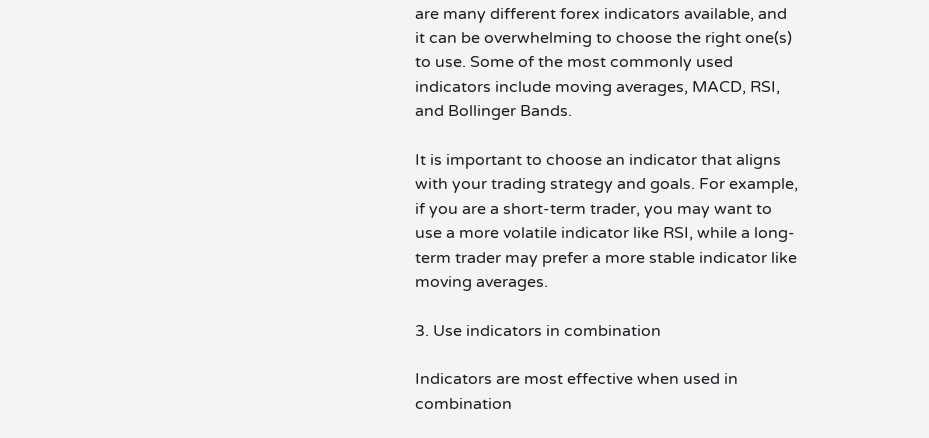are many different forex indicators available, and it can be overwhelming to choose the right one(s) to use. Some of the most commonly used indicators include moving averages, MACD, RSI, and Bollinger Bands.

It is important to choose an indicator that aligns with your trading strategy and goals. For example, if you are a short-term trader, you may want to use a more volatile indicator like RSI, while a long-term trader may prefer a more stable indicator like moving averages.

3. Use indicators in combination

Indicators are most effective when used in combination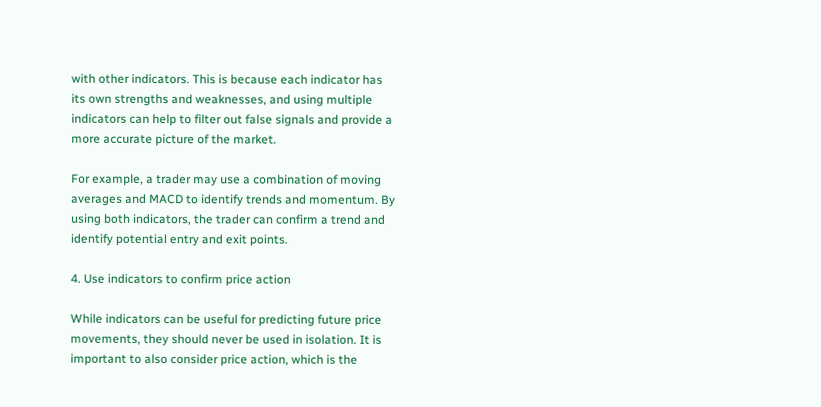with other indicators. This is because each indicator has its own strengths and weaknesses, and using multiple indicators can help to filter out false signals and provide a more accurate picture of the market.

For example, a trader may use a combination of moving averages and MACD to identify trends and momentum. By using both indicators, the trader can confirm a trend and identify potential entry and exit points.

4. Use indicators to confirm price action

While indicators can be useful for predicting future price movements, they should never be used in isolation. It is important to also consider price action, which is the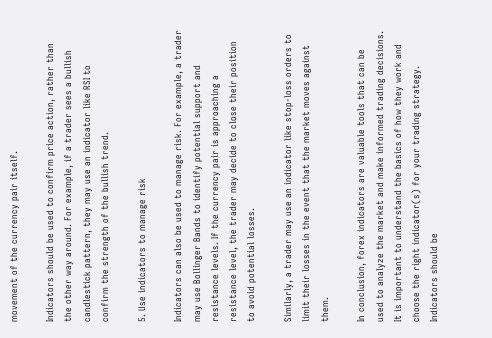movement of the currency pair itself.

Indicators should be used to confirm price action, rather than the other way around. For example, if a trader sees a bullish candlestick pattern, they may use an indicator like RSI to confirm the strength of the bullish trend.

5. Use indicators to manage risk

Indicators can also be used to manage risk. For example, a trader may use Bollinger Bands to identify potential support and resistance levels. If the currency pair is approaching a resistance level, the trader may decide to close their position to avoid potential losses.

Similarly, a trader may use an indicator like stop-loss orders to limit their losses in the event that the market moves against them.

In conclusion, forex indicators are valuable tools that can be used to analyze the market and make informed trading decisions. It is important to understand the basics of how they work and choose the right indicator(s) for your trading strategy. Indicators should be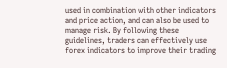used in combination with other indicators and price action, and can also be used to manage risk. By following these guidelines, traders can effectively use forex indicators to improve their trading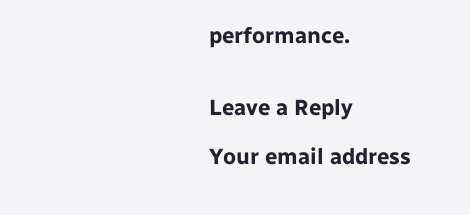performance.


Leave a Reply

Your email address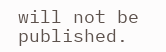will not be published.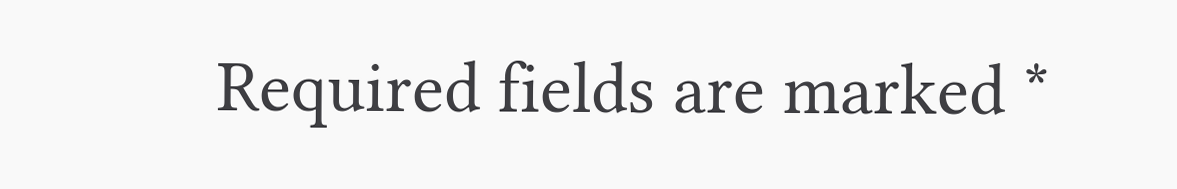Required fields are marked *